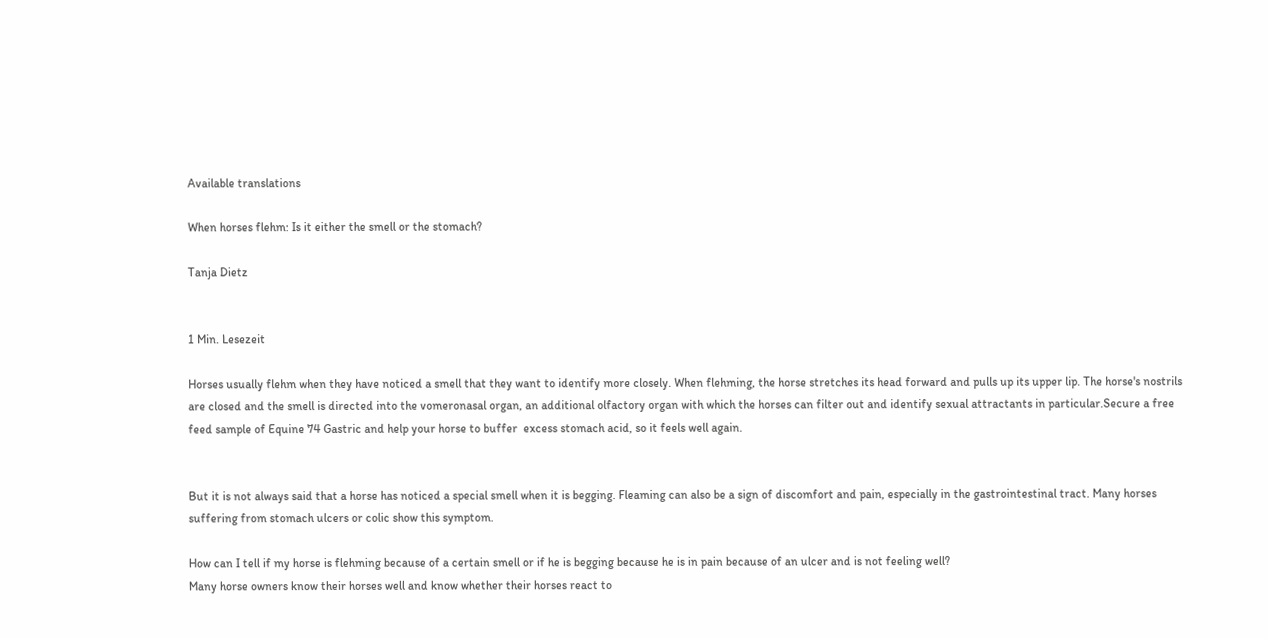Available translations

When horses flehm: Is it either the smell or the stomach?

Tanja Dietz


1 Min. Lesezeit

Horses usually flehm when they have noticed a smell that they want to identify more closely. When flehming, the horse stretches its head forward and pulls up its upper lip. The horse's nostrils are closed and the smell is directed into the vomeronasal organ, an additional olfactory organ with which the horses can filter out and identify sexual attractants in particular.Secure a free feed sample of Equine 74 Gastric and help your horse to buffer  excess stomach acid, so it feels well again.


But it is not always said that a horse has noticed a special smell when it is begging. Fleaming can also be a sign of discomfort and pain, especially in the gastrointestinal tract. Many horses suffering from stomach ulcers or colic show this symptom.

How can I tell if my horse is flehming because of a certain smell or if he is begging because he is in pain because of an ulcer and is not feeling well?
Many horse owners know their horses well and know whether their horses react to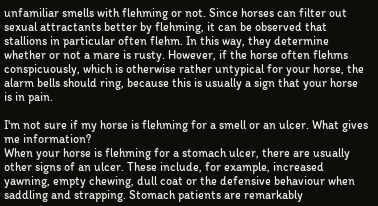unfamiliar smells with flehming or not. Since horses can filter out sexual attractants better by flehming, it can be observed that stallions in particular often flehm. In this way, they determine whether or not a mare is rusty. However, if the horse often flehms conspicuously, which is otherwise rather untypical for your horse, the alarm bells should ring, because this is usually a sign that your horse is in pain.

I'm not sure if my horse is flehming for a smell or an ulcer. What gives me information?
When your horse is flehming for a stomach ulcer, there are usually other signs of an ulcer. These include, for example, increased yawning, empty chewing, dull coat or the defensive behaviour when saddling and strapping. Stomach patients are remarkably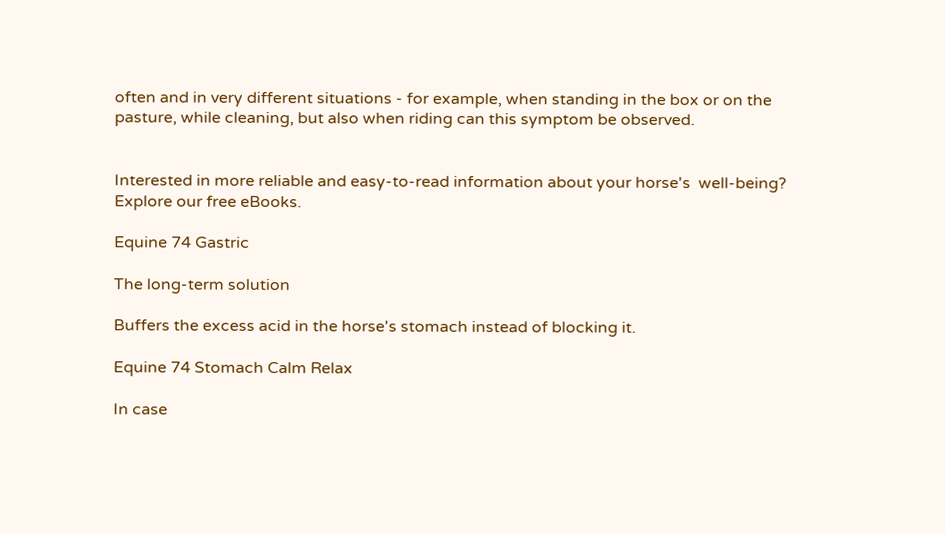often and in very different situations - for example, when standing in the box or on the pasture, while cleaning, but also when riding can this symptom be observed.


Interested in more reliable and easy-to-read information about your horse's  well-being? Explore our free eBooks.

Equine 74 Gastric

The long-term solution

Buffers the excess acid in the horse's stomach instead of blocking it.

Equine 74 Stomach Calm Relax

In case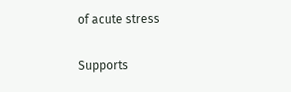of acute stress

Supports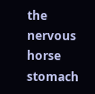the nervous horse stomach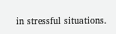in stressful situations.